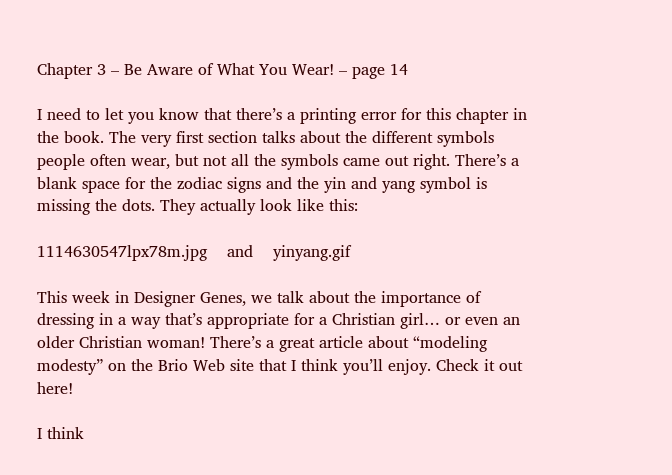Chapter 3 – Be Aware of What You Wear! – page 14

I need to let you know that there’s a printing error for this chapter in the book. The very first section talks about the different symbols people often wear, but not all the symbols came out right. There’s a blank space for the zodiac signs and the yin and yang symbol is missing the dots. They actually look like this:

1114630547lpx78m.jpg    and    yinyang.gif

This week in Designer Genes, we talk about the importance of dressing in a way that’s appropriate for a Christian girl… or even an older Christian woman! There’s a great article about “modeling modesty” on the Brio Web site that I think you’ll enjoy. Check it out here!

I think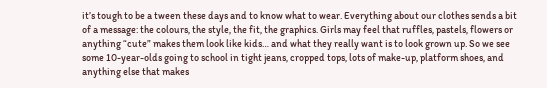it’s tough to be a tween these days and to know what to wear. Everything about our clothes sends a bit of a message: the colours, the style, the fit, the graphics. Girls may feel that ruffles, pastels, flowers or anything “cute” makes them look like kids… and what they really want is to look grown up. So we see some 10-year-olds going to school in tight jeans, cropped tops, lots of make-up, platform shoes, and anything else that makes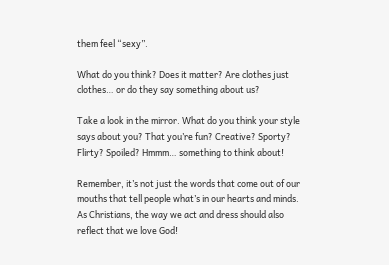them feel “sexy”.

What do you think? Does it matter? Are clothes just clothes… or do they say something about us?

Take a look in the mirror. What do you think your style says about you? That you’re fun? Creative? Sporty? Flirty? Spoiled? Hmmm… something to think about!

Remember, it’s not just the words that come out of our mouths that tell people what’s in our hearts and minds. As Christians, the way we act and dress should also reflect that we love God!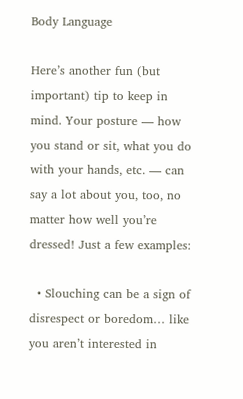Body Language

Here’s another fun (but important) tip to keep in mind. Your posture — how you stand or sit, what you do with your hands, etc. — can say a lot about you, too, no matter how well you’re dressed! Just a few examples:

  • Slouching can be a sign of disrespect or boredom… like you aren’t interested in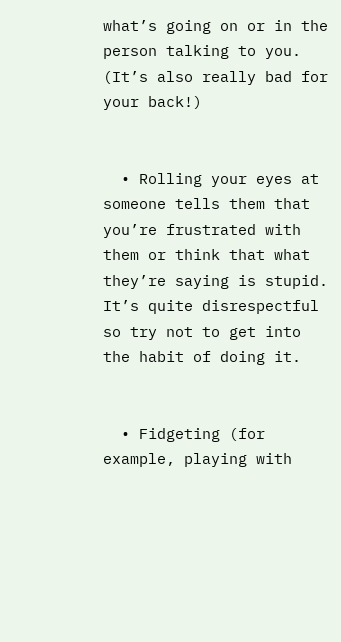what’s going on or in the person talking to you. (It’s also really bad for your back!)


  • Rolling your eyes at someone tells them that you’re frustrated with them or think that what they’re saying is stupid. It’s quite disrespectful so try not to get into the habit of doing it.


  • Fidgeting (for example, playing with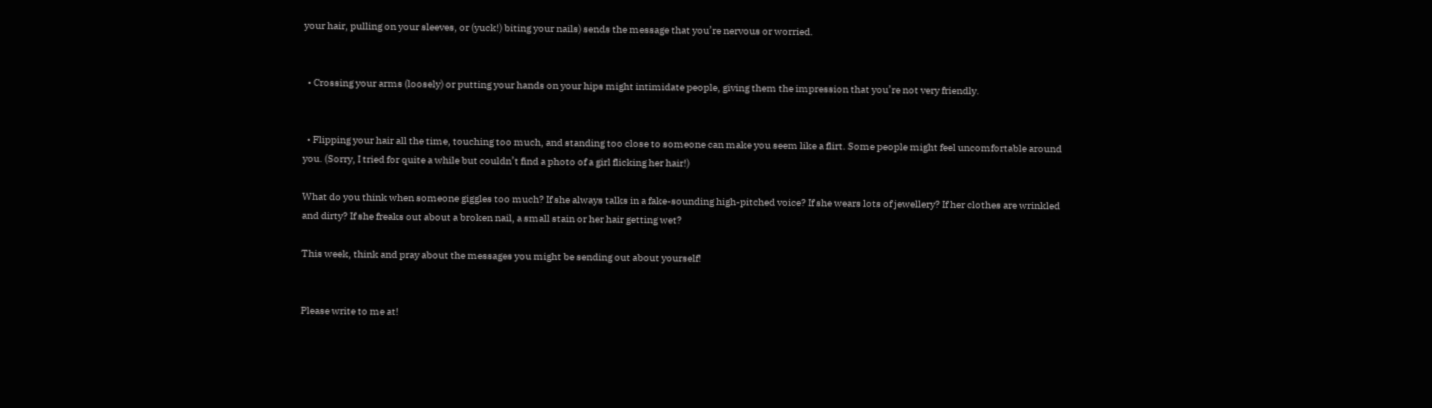your hair, pulling on your sleeves, or (yuck!) biting your nails) sends the message that you’re nervous or worried.


  • Crossing your arms (loosely) or putting your hands on your hips might intimidate people, giving them the impression that you’re not very friendly.


  • Flipping your hair all the time, touching too much, and standing too close to someone can make you seem like a flirt. Some people might feel uncomfortable around you. (Sorry, I tried for quite a while but couldn’t find a photo of a girl flicking her hair!)

What do you think when someone giggles too much? If she always talks in a fake-sounding high-pitched voice? If she wears lots of jewellery? If her clothes are wrinkled and dirty? If she freaks out about a broken nail, a small stain or her hair getting wet?

This week, think and pray about the messages you might be sending out about yourself!


Please write to me at!